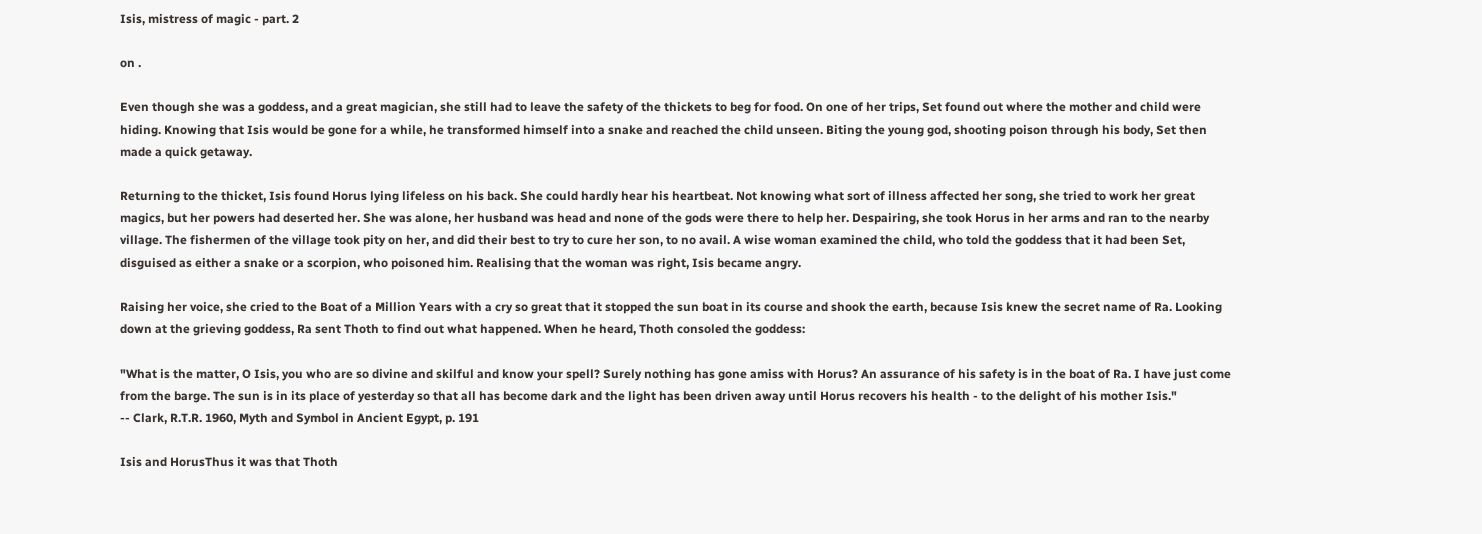Isis, mistress of magic - part. 2

on .

Even though she was a goddess, and a great magician, she still had to leave the safety of the thickets to beg for food. On one of her trips, Set found out where the mother and child were hiding. Knowing that Isis would be gone for a while, he transformed himself into a snake and reached the child unseen. Biting the young god, shooting poison through his body, Set then made a quick getaway.

Returning to the thicket, Isis found Horus lying lifeless on his back. She could hardly hear his heartbeat. Not knowing what sort of illness affected her song, she tried to work her great magics, but her powers had deserted her. She was alone, her husband was head and none of the gods were there to help her. Despairing, she took Horus in her arms and ran to the nearby village. The fishermen of the village took pity on her, and did their best to try to cure her son, to no avail. A wise woman examined the child, who told the goddess that it had been Set, disguised as either a snake or a scorpion, who poisoned him. Realising that the woman was right, Isis became angry.

Raising her voice, she cried to the Boat of a Million Years with a cry so great that it stopped the sun boat in its course and shook the earth, because Isis knew the secret name of Ra. Looking down at the grieving goddess, Ra sent Thoth to find out what happened. When he heard, Thoth consoled the goddess:

"What is the matter, O Isis, you who are so divine and skilful and know your spell? Surely nothing has gone amiss with Horus? An assurance of his safety is in the boat of Ra. I have just come from the barge. The sun is in its place of yesterday so that all has become dark and the light has been driven away until Horus recovers his health - to the delight of his mother Isis."
-- Clark, R.T.R. 1960, Myth and Symbol in Ancient Egypt, p. 191

Isis and HorusThus it was that Thoth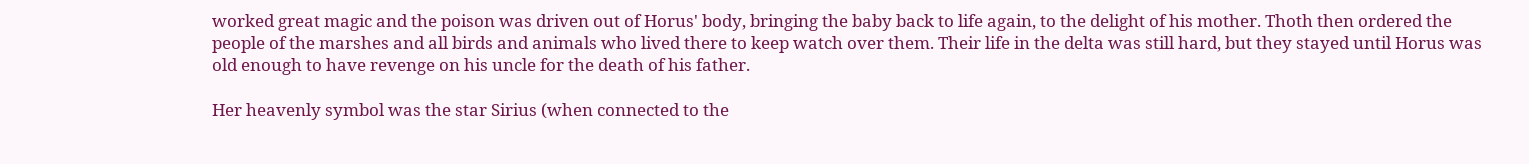worked great magic and the poison was driven out of Horus' body, bringing the baby back to life again, to the delight of his mother. Thoth then ordered the people of the marshes and all birds and animals who lived there to keep watch over them. Their life in the delta was still hard, but they stayed until Horus was old enough to have revenge on his uncle for the death of his father.

Her heavenly symbol was the star Sirius (when connected to the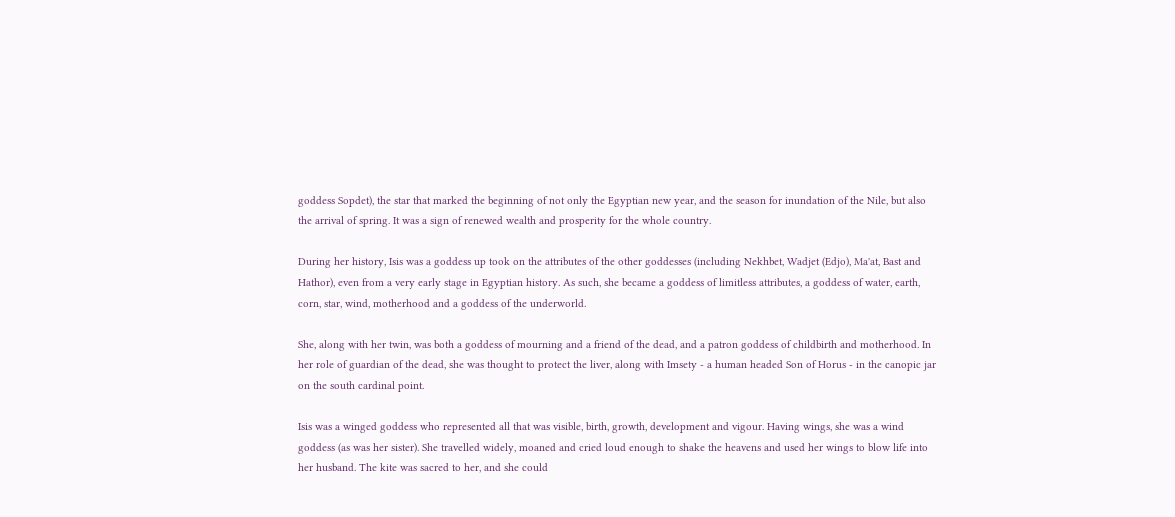goddess Sopdet), the star that marked the beginning of not only the Egyptian new year, and the season for inundation of the Nile, but also the arrival of spring. It was a sign of renewed wealth and prosperity for the whole country.

During her history, Isis was a goddess up took on the attributes of the other goddesses (including Nekhbet, Wadjet (Edjo), Ma'at, Bast and Hathor), even from a very early stage in Egyptian history. As such, she became a goddess of limitless attributes, a goddess of water, earth, corn, star, wind, motherhood and a goddess of the underworld.

She, along with her twin, was both a goddess of mourning and a friend of the dead, and a patron goddess of childbirth and motherhood. In her role of guardian of the dead, she was thought to protect the liver, along with Imsety - a human headed Son of Horus - in the canopic jar on the south cardinal point.

Isis was a winged goddess who represented all that was visible, birth, growth, development and vigour. Having wings, she was a wind goddess (as was her sister). She travelled widely, moaned and cried loud enough to shake the heavens and used her wings to blow life into her husband. The kite was sacred to her, and she could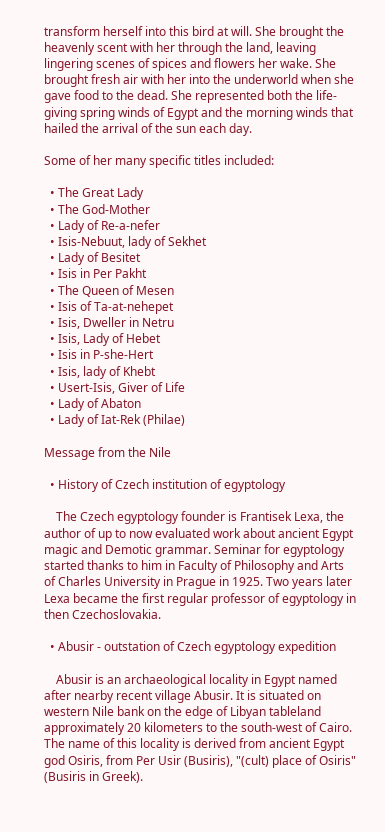transform herself into this bird at will. She brought the heavenly scent with her through the land, leaving lingering scenes of spices and flowers her wake. She brought fresh air with her into the underworld when she gave food to the dead. She represented both the life-giving spring winds of Egypt and the morning winds that hailed the arrival of the sun each day.

Some of her many specific titles included:

  • The Great Lady
  • The God-Mother
  • Lady of Re-a-nefer
  • Isis-Nebuut, lady of Sekhet
  • Lady of Besitet
  • Isis in Per Pakht
  • The Queen of Mesen
  • Isis of Ta-at-nehepet
  • Isis, Dweller in Netru
  • Isis, Lady of Hebet
  • Isis in P-she-Hert
  • Isis, lady of Khebt
  • Usert-Isis, Giver of Life
  • Lady of Abaton
  • Lady of Iat-Rek (Philae)

Message from the Nile

  • History of Czech institution of egyptology

    The Czech egyptology founder is Frantisek Lexa, the author of up to now evaluated work about ancient Egypt magic and Demotic grammar. Seminar for egyptology started thanks to him in Faculty of Philosophy and Arts of Charles University in Prague in 1925. Two years later Lexa became the first regular professor of egyptology in then Czechoslovakia.

  • Abusir - outstation of Czech egyptology expedition

    Abusir is an archaeological locality in Egypt named after nearby recent village Abusir. It is situated on western Nile bank on the edge of Libyan tableland approximately 20 kilometers to the south-west of Cairo. The name of this locality is derived from ancient Egypt god Osiris, from Per Usir (Busiris), "(cult) place of Osiris" (Busiris in Greek).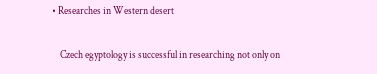• Researches in Western desert

    Czech egyptology is successful in researching not only on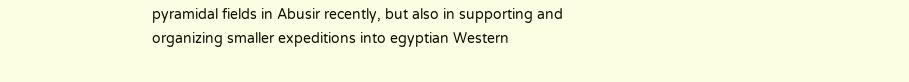pyramidal fields in Abusir recently, but also in supporting and organizing smaller expeditions into egyptian Western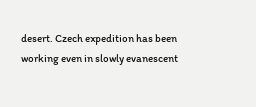desert. Czech expedition has been working even in slowly evanescent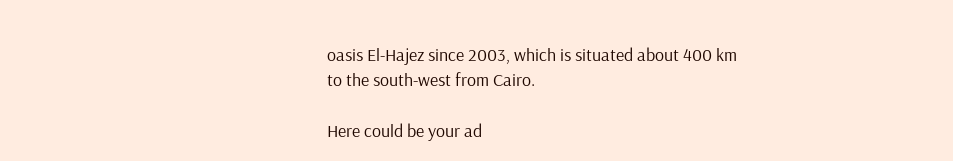oasis El-Hajez since 2003, which is situated about 400 km to the south-west from Cairo.

Here could be your ad